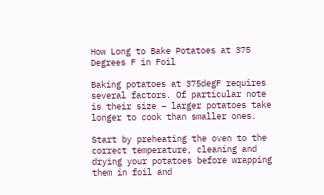How Long to Bake Potatoes at 375 Degrees F in Foil

Baking potatoes at 375degF requires several factors. Of particular note is their size – larger potatoes take longer to cook than smaller ones.

Start by preheating the oven to the correct temperature, cleaning and drying your potatoes before wrapping them in foil and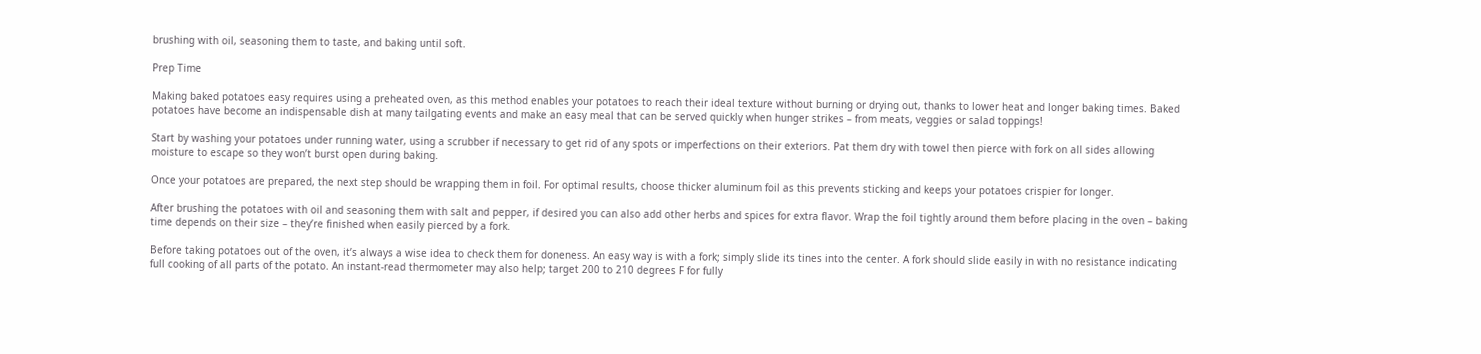brushing with oil, seasoning them to taste, and baking until soft.

Prep Time

Making baked potatoes easy requires using a preheated oven, as this method enables your potatoes to reach their ideal texture without burning or drying out, thanks to lower heat and longer baking times. Baked potatoes have become an indispensable dish at many tailgating events and make an easy meal that can be served quickly when hunger strikes – from meats, veggies or salad toppings!

Start by washing your potatoes under running water, using a scrubber if necessary to get rid of any spots or imperfections on their exteriors. Pat them dry with towel then pierce with fork on all sides allowing moisture to escape so they won’t burst open during baking.

Once your potatoes are prepared, the next step should be wrapping them in foil. For optimal results, choose thicker aluminum foil as this prevents sticking and keeps your potatoes crispier for longer.

After brushing the potatoes with oil and seasoning them with salt and pepper, if desired you can also add other herbs and spices for extra flavor. Wrap the foil tightly around them before placing in the oven – baking time depends on their size – they’re finished when easily pierced by a fork.

Before taking potatoes out of the oven, it’s always a wise idea to check them for doneness. An easy way is with a fork; simply slide its tines into the center. A fork should slide easily in with no resistance indicating full cooking of all parts of the potato. An instant-read thermometer may also help; target 200 to 210 degrees F for fully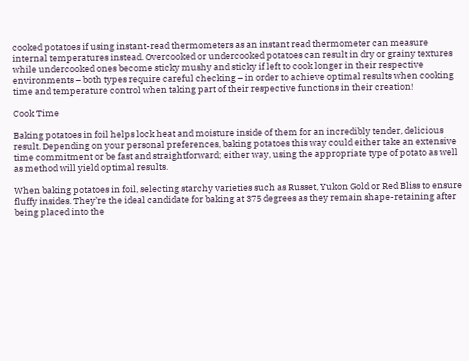cooked potatoes if using instant-read thermometers as an instant read thermometer can measure internal temperatures instead. Overcooked or undercooked potatoes can result in dry or grainy textures while undercooked ones become sticky mushy and sticky if left to cook longer in their respective environments – both types require careful checking – in order to achieve optimal results when cooking time and temperature control when taking part of their respective functions in their creation!

Cook Time

Baking potatoes in foil helps lock heat and moisture inside of them for an incredibly tender, delicious result. Depending on your personal preferences, baking potatoes this way could either take an extensive time commitment or be fast and straightforward; either way, using the appropriate type of potato as well as method will yield optimal results.

When baking potatoes in foil, selecting starchy varieties such as Russet, Yukon Gold or Red Bliss to ensure fluffy insides. They’re the ideal candidate for baking at 375 degrees as they remain shape-retaining after being placed into the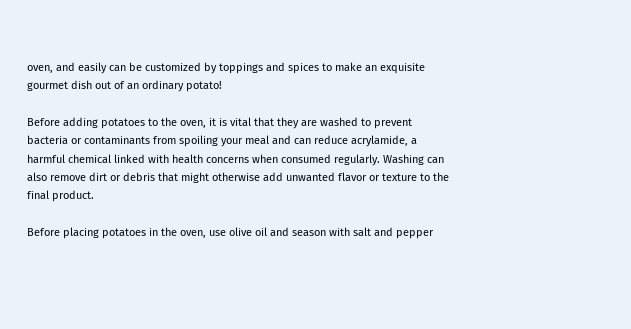oven, and easily can be customized by toppings and spices to make an exquisite gourmet dish out of an ordinary potato!

Before adding potatoes to the oven, it is vital that they are washed to prevent bacteria or contaminants from spoiling your meal and can reduce acrylamide, a harmful chemical linked with health concerns when consumed regularly. Washing can also remove dirt or debris that might otherwise add unwanted flavor or texture to the final product.

Before placing potatoes in the oven, use olive oil and season with salt and pepper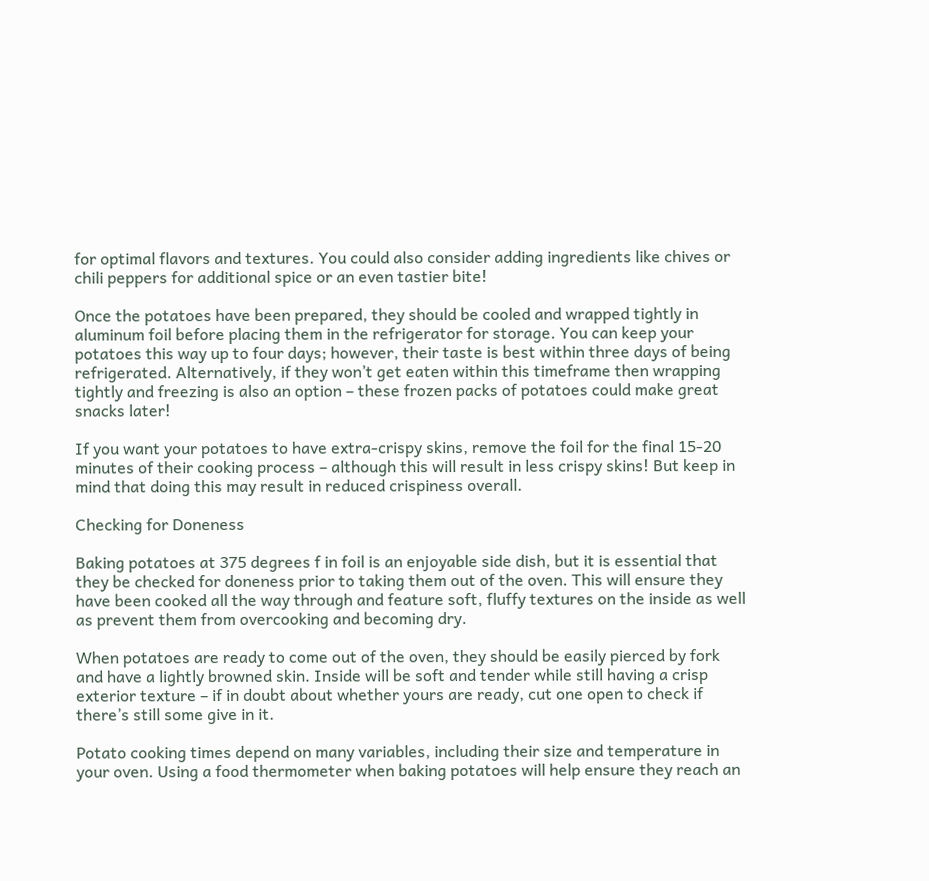for optimal flavors and textures. You could also consider adding ingredients like chives or chili peppers for additional spice or an even tastier bite!

Once the potatoes have been prepared, they should be cooled and wrapped tightly in aluminum foil before placing them in the refrigerator for storage. You can keep your potatoes this way up to four days; however, their taste is best within three days of being refrigerated. Alternatively, if they won’t get eaten within this timeframe then wrapping tightly and freezing is also an option – these frozen packs of potatoes could make great snacks later!

If you want your potatoes to have extra-crispy skins, remove the foil for the final 15-20 minutes of their cooking process – although this will result in less crispy skins! But keep in mind that doing this may result in reduced crispiness overall.

Checking for Doneness

Baking potatoes at 375 degrees f in foil is an enjoyable side dish, but it is essential that they be checked for doneness prior to taking them out of the oven. This will ensure they have been cooked all the way through and feature soft, fluffy textures on the inside as well as prevent them from overcooking and becoming dry.

When potatoes are ready to come out of the oven, they should be easily pierced by fork and have a lightly browned skin. Inside will be soft and tender while still having a crisp exterior texture – if in doubt about whether yours are ready, cut one open to check if there’s still some give in it.

Potato cooking times depend on many variables, including their size and temperature in your oven. Using a food thermometer when baking potatoes will help ensure they reach an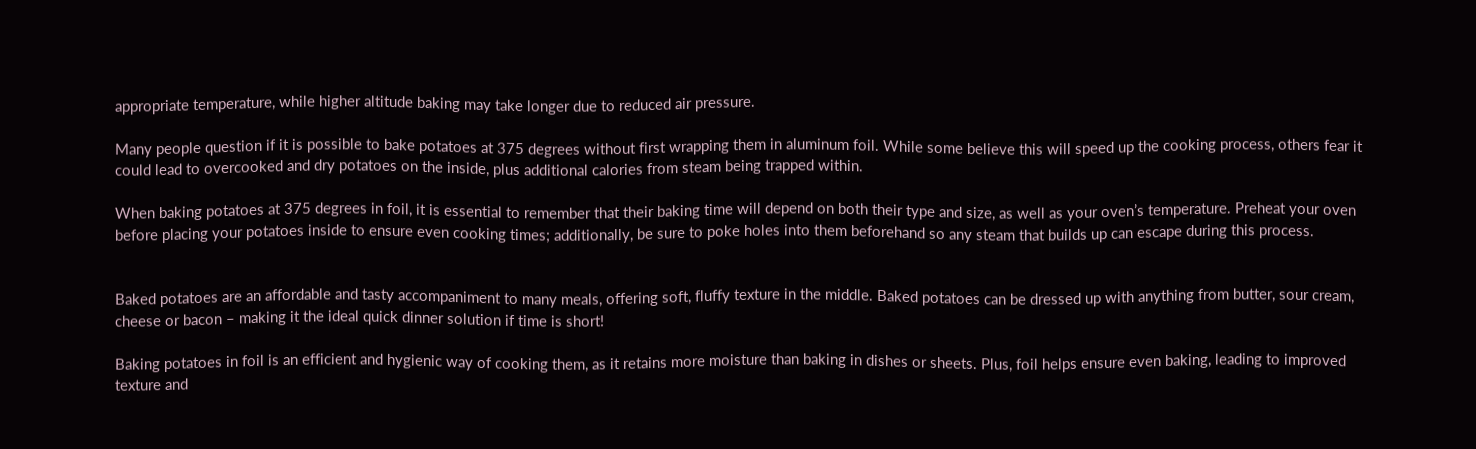appropriate temperature, while higher altitude baking may take longer due to reduced air pressure.

Many people question if it is possible to bake potatoes at 375 degrees without first wrapping them in aluminum foil. While some believe this will speed up the cooking process, others fear it could lead to overcooked and dry potatoes on the inside, plus additional calories from steam being trapped within.

When baking potatoes at 375 degrees in foil, it is essential to remember that their baking time will depend on both their type and size, as well as your oven’s temperature. Preheat your oven before placing your potatoes inside to ensure even cooking times; additionally, be sure to poke holes into them beforehand so any steam that builds up can escape during this process.


Baked potatoes are an affordable and tasty accompaniment to many meals, offering soft, fluffy texture in the middle. Baked potatoes can be dressed up with anything from butter, sour cream, cheese or bacon – making it the ideal quick dinner solution if time is short!

Baking potatoes in foil is an efficient and hygienic way of cooking them, as it retains more moisture than baking in dishes or sheets. Plus, foil helps ensure even baking, leading to improved texture and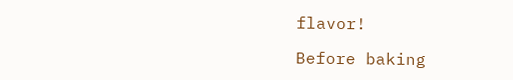flavor!

Before baking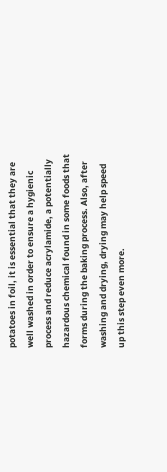potatoes in foil, it is essential that they are well washed in order to ensure a hygienic process and reduce acrylamide, a potentially hazardous chemical found in some foods that forms during the baking process. Also, after washing and drying, drying may help speed up this step even more.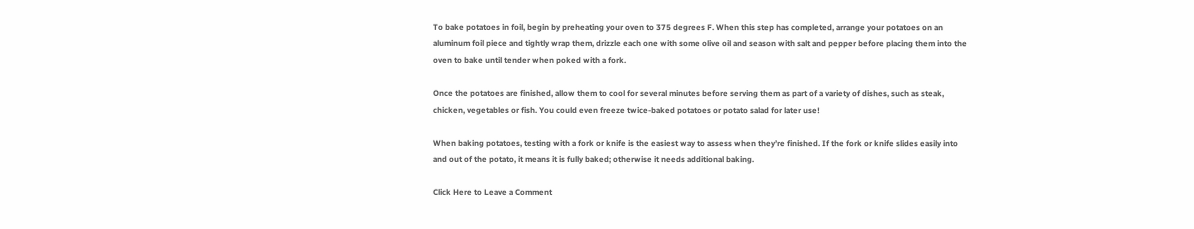To bake potatoes in foil, begin by preheating your oven to 375 degrees F. When this step has completed, arrange your potatoes on an aluminum foil piece and tightly wrap them, drizzle each one with some olive oil and season with salt and pepper before placing them into the oven to bake until tender when poked with a fork.

Once the potatoes are finished, allow them to cool for several minutes before serving them as part of a variety of dishes, such as steak, chicken, vegetables or fish. You could even freeze twice-baked potatoes or potato salad for later use!

When baking potatoes, testing with a fork or knife is the easiest way to assess when they’re finished. If the fork or knife slides easily into and out of the potato, it means it is fully baked; otherwise it needs additional baking.

Click Here to Leave a Comment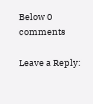Below 0 comments

Leave a Reply: